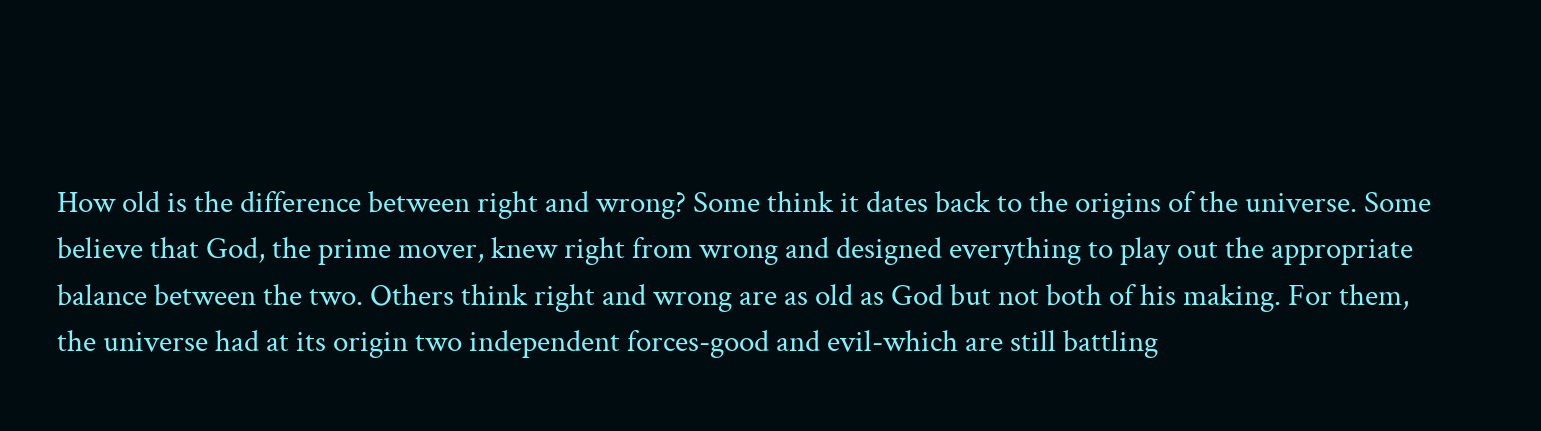How old is the difference between right and wrong? Some think it dates back to the origins of the universe. Some believe that God, the prime mover, knew right from wrong and designed everything to play out the appropriate balance between the two. Others think right and wrong are as old as God but not both of his making. For them, the universe had at its origin two independent forces-good and evil-which are still battling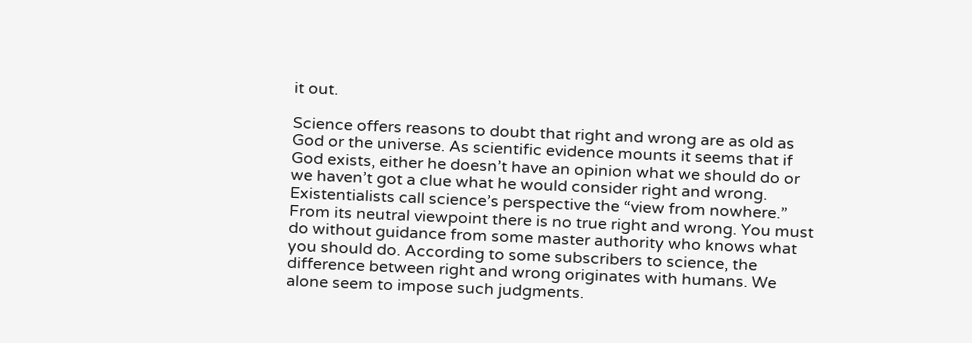it out.

Science offers reasons to doubt that right and wrong are as old as God or the universe. As scientific evidence mounts it seems that if God exists, either he doesn’t have an opinion what we should do or we haven’t got a clue what he would consider right and wrong. Existentialists call science’s perspective the “view from nowhere.” From its neutral viewpoint there is no true right and wrong. You must do without guidance from some master authority who knows what you should do. According to some subscribers to science, the difference between right and wrong originates with humans. We alone seem to impose such judgments.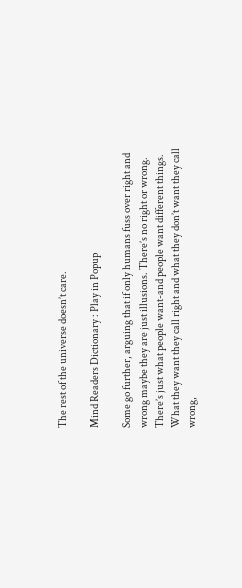The rest of the universe doesn’t care.

Mind Readers Dictionary : Play in Popup

Some go further, arguing that if only humans fuss over right and wrong maybe they are just illusions. There’s no right or wrong. There’s just what people want-and people want different things. What they want they call right and what they don’t want they call wrong,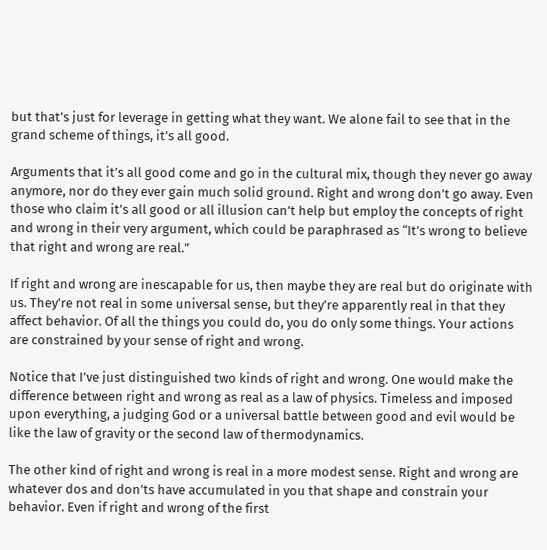but that’s just for leverage in getting what they want. We alone fail to see that in the grand scheme of things, it’s all good.

Arguments that it’s all good come and go in the cultural mix, though they never go away anymore, nor do they ever gain much solid ground. Right and wrong don’t go away. Even those who claim it’s all good or all illusion can’t help but employ the concepts of right and wrong in their very argument, which could be paraphrased as “It’s wrong to believe that right and wrong are real.”

If right and wrong are inescapable for us, then maybe they are real but do originate with us. They’re not real in some universal sense, but they’re apparently real in that they affect behavior. Of all the things you could do, you do only some things. Your actions are constrained by your sense of right and wrong.

Notice that I’ve just distinguished two kinds of right and wrong. One would make the difference between right and wrong as real as a law of physics. Timeless and imposed upon everything, a judging God or a universal battle between good and evil would be like the law of gravity or the second law of thermodynamics.

The other kind of right and wrong is real in a more modest sense. Right and wrong are whatever dos and don’ts have accumulated in you that shape and constrain your behavior. Even if right and wrong of the first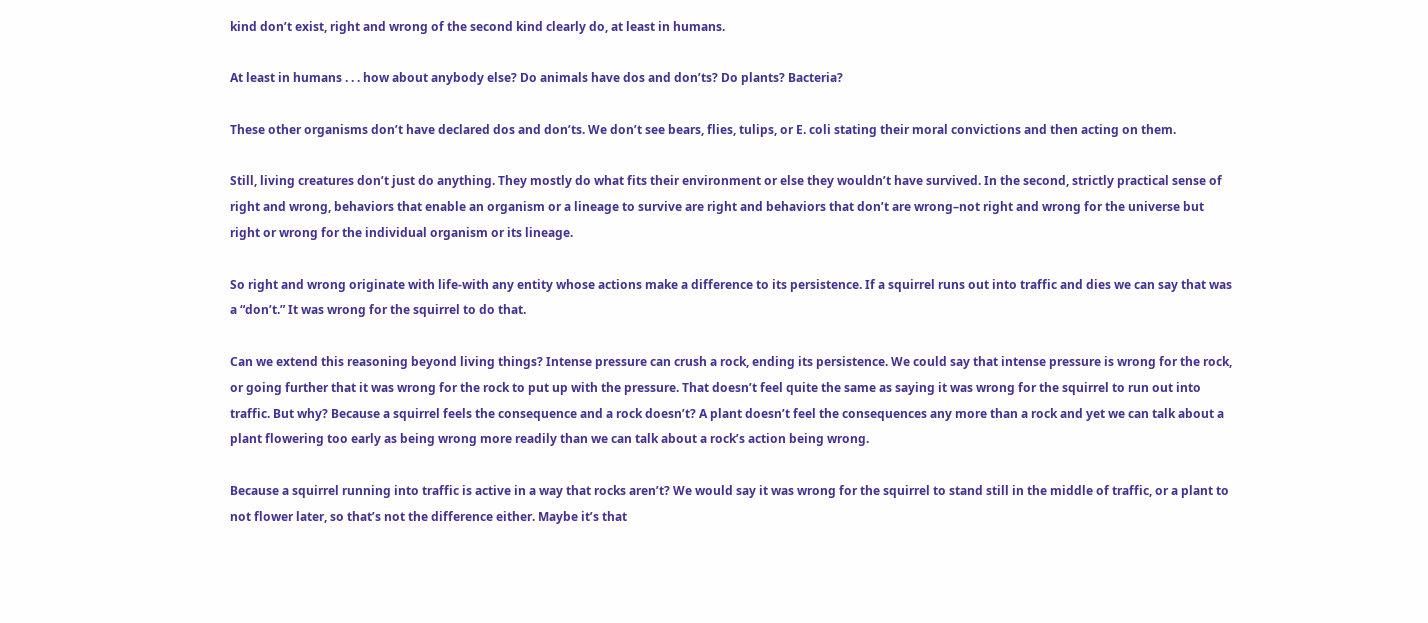kind don’t exist, right and wrong of the second kind clearly do, at least in humans.

At least in humans . . . how about anybody else? Do animals have dos and don’ts? Do plants? Bacteria?

These other organisms don’t have declared dos and don’ts. We don’t see bears, flies, tulips, or E. coli stating their moral convictions and then acting on them.

Still, living creatures don’t just do anything. They mostly do what fits their environment or else they wouldn’t have survived. In the second, strictly practical sense of right and wrong, behaviors that enable an organism or a lineage to survive are right and behaviors that don’t are wrong–not right and wrong for the universe but right or wrong for the individual organism or its lineage.

So right and wrong originate with life-with any entity whose actions make a difference to its persistence. If a squirrel runs out into traffic and dies we can say that was a “don’t.” It was wrong for the squirrel to do that.

Can we extend this reasoning beyond living things? Intense pressure can crush a rock, ending its persistence. We could say that intense pressure is wrong for the rock, or going further that it was wrong for the rock to put up with the pressure. That doesn’t feel quite the same as saying it was wrong for the squirrel to run out into traffic. But why? Because a squirrel feels the consequence and a rock doesn’t? A plant doesn’t feel the consequences any more than a rock and yet we can talk about a plant flowering too early as being wrong more readily than we can talk about a rock’s action being wrong.

Because a squirrel running into traffic is active in a way that rocks aren’t? We would say it was wrong for the squirrel to stand still in the middle of traffic, or a plant to not flower later, so that’s not the difference either. Maybe it’s that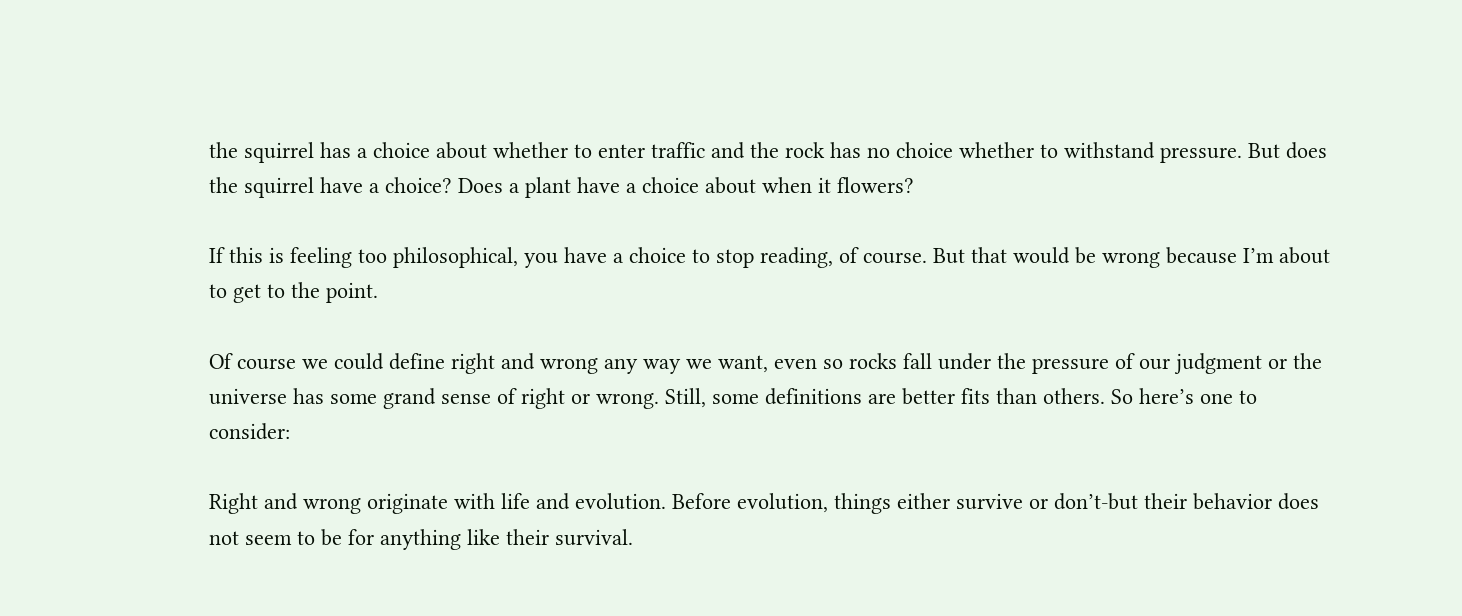the squirrel has a choice about whether to enter traffic and the rock has no choice whether to withstand pressure. But does the squirrel have a choice? Does a plant have a choice about when it flowers?

If this is feeling too philosophical, you have a choice to stop reading, of course. But that would be wrong because I’m about to get to the point.

Of course we could define right and wrong any way we want, even so rocks fall under the pressure of our judgment or the universe has some grand sense of right or wrong. Still, some definitions are better fits than others. So here’s one to consider:

Right and wrong originate with life and evolution. Before evolution, things either survive or don’t-but their behavior does not seem to be for anything like their survival.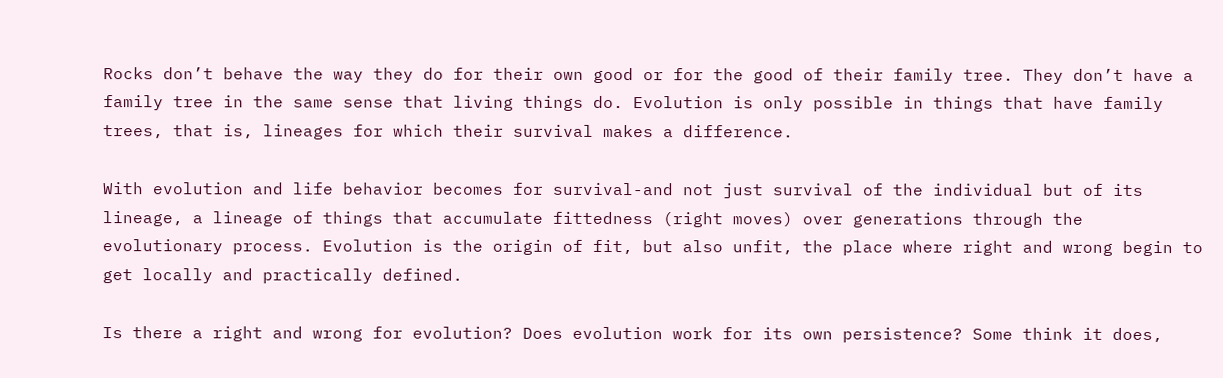Rocks don’t behave the way they do for their own good or for the good of their family tree. They don’t have a family tree in the same sense that living things do. Evolution is only possible in things that have family trees, that is, lineages for which their survival makes a difference.

With evolution and life behavior becomes for survival-and not just survival of the individual but of its lineage, a lineage of things that accumulate fittedness (right moves) over generations through the evolutionary process. Evolution is the origin of fit, but also unfit, the place where right and wrong begin to get locally and practically defined.

Is there a right and wrong for evolution? Does evolution work for its own persistence? Some think it does,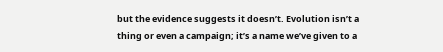but the evidence suggests it doesn’t. Evolution isn’t a thing or even a campaign; it’s a name we’ve given to a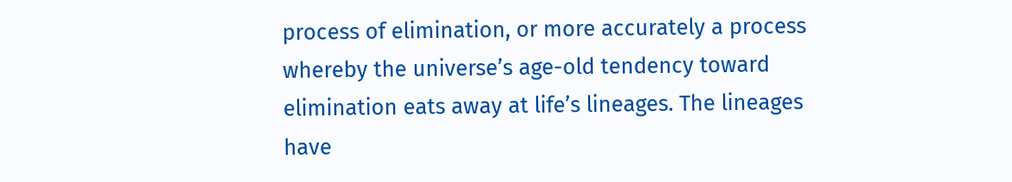process of elimination, or more accurately a process whereby the universe’s age-old tendency toward elimination eats away at life’s lineages. The lineages have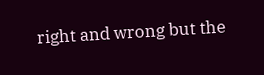right and wrong but the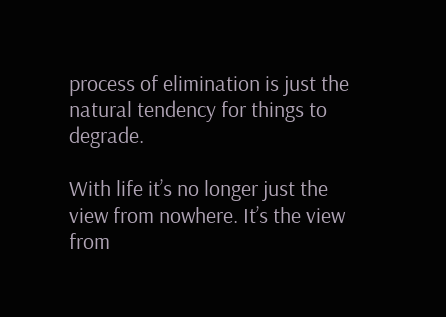process of elimination is just the natural tendency for things to degrade.

With life it’s no longer just the view from nowhere. It’s the view from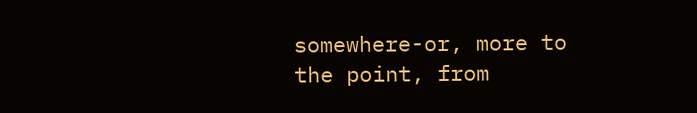somewhere-or, more to the point, from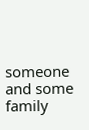someone and some family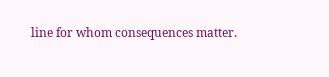line for whom consequences matter.